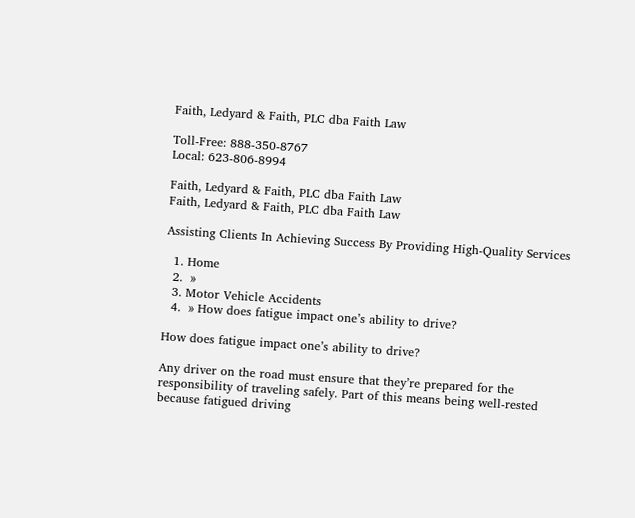Faith, Ledyard & Faith, PLC dba Faith Law

Toll-Free: 888-350-8767
Local: 623-806-8994

Faith, Ledyard & Faith, PLC dba Faith Law
Faith, Ledyard & Faith, PLC dba Faith Law

Assisting Clients In Achieving Success By Providing High-Quality Services

  1. Home
  2.  »
  3. Motor Vehicle Accidents
  4.  » How does fatigue impact one’s ability to drive?

How does fatigue impact one’s ability to drive?

Any driver on the road must ensure that they’re prepared for the responsibility of traveling safely. Part of this means being well-rested because fatigued driving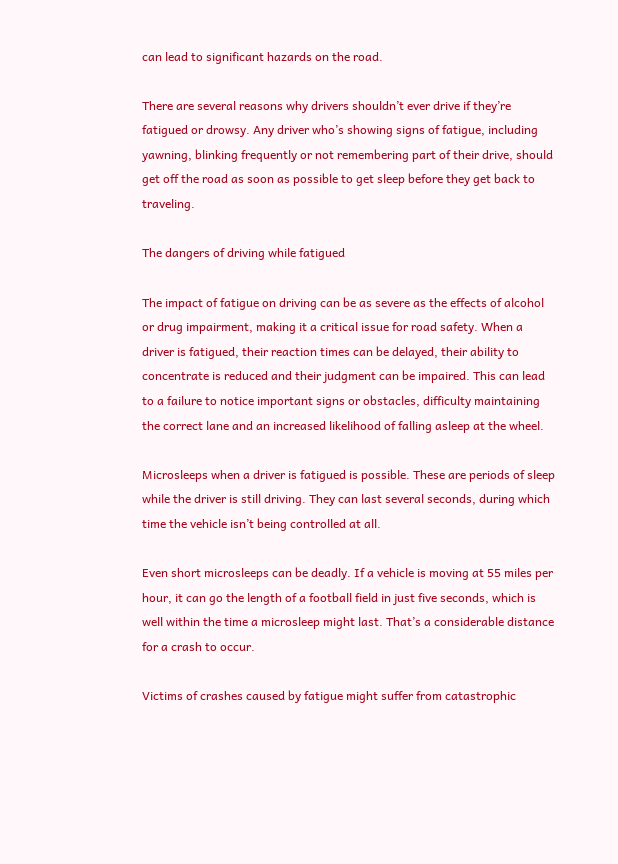can lead to significant hazards on the road.

There are several reasons why drivers shouldn’t ever drive if they’re fatigued or drowsy. Any driver who’s showing signs of fatigue, including yawning, blinking frequently or not remembering part of their drive, should get off the road as soon as possible to get sleep before they get back to traveling.

The dangers of driving while fatigued

The impact of fatigue on driving can be as severe as the effects of alcohol or drug impairment, making it a critical issue for road safety. When a driver is fatigued, their reaction times can be delayed, their ability to concentrate is reduced and their judgment can be impaired. This can lead to a failure to notice important signs or obstacles, difficulty maintaining the correct lane and an increased likelihood of falling asleep at the wheel.

Microsleeps when a driver is fatigued is possible. These are periods of sleep while the driver is still driving. They can last several seconds, during which time the vehicle isn’t being controlled at all.

Even short microsleeps can be deadly. If a vehicle is moving at 55 miles per hour, it can go the length of a football field in just five seconds, which is well within the time a microsleep might last. That’s a considerable distance for a crash to occur.

Victims of crashes caused by fatigue might suffer from catastrophic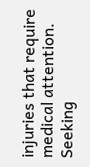injuries that require medical attention. Seeking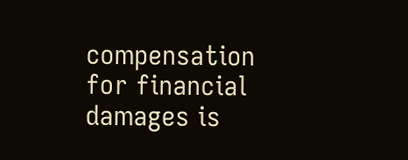compensation for financial damages is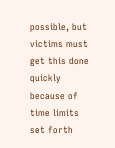possible, but victims must get this done quickly because of time limits set forth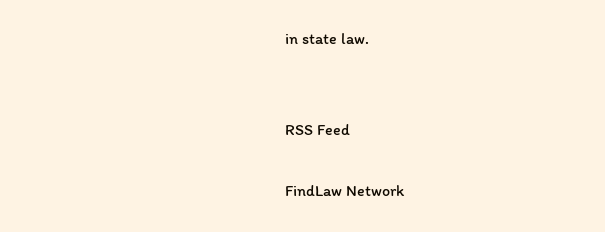in state law.


RSS Feed

FindLaw Network